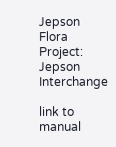Jepson Flora Project: Jepson Interchange

link to manual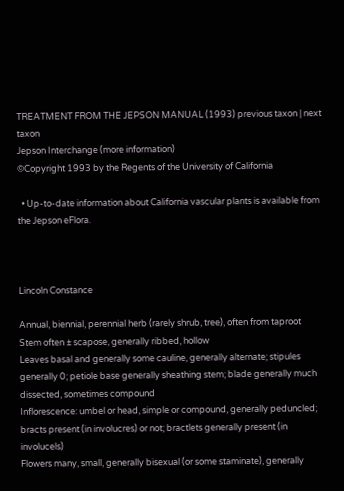TREATMENT FROM THE JEPSON MANUAL (1993) previous taxon | next taxon
Jepson Interchange (more information)
©Copyright 1993 by the Regents of the University of California

  • Up-to-date information about California vascular plants is available from the Jepson eFlora.



Lincoln Constance

Annual, biennial, perennial herb (rarely shrub, tree), often from taproot
Stem often ± scapose, generally ribbed, hollow
Leaves basal and generally some cauline, generally alternate; stipules generally 0; petiole base generally sheathing stem; blade generally much dissected, sometimes compound
Inflorescence: umbel or head, simple or compound, generally peduncled; bracts present (in involucres) or not; bractlets generally present (in involucels)
Flowers many, small, generally bisexual (or some staminate), generally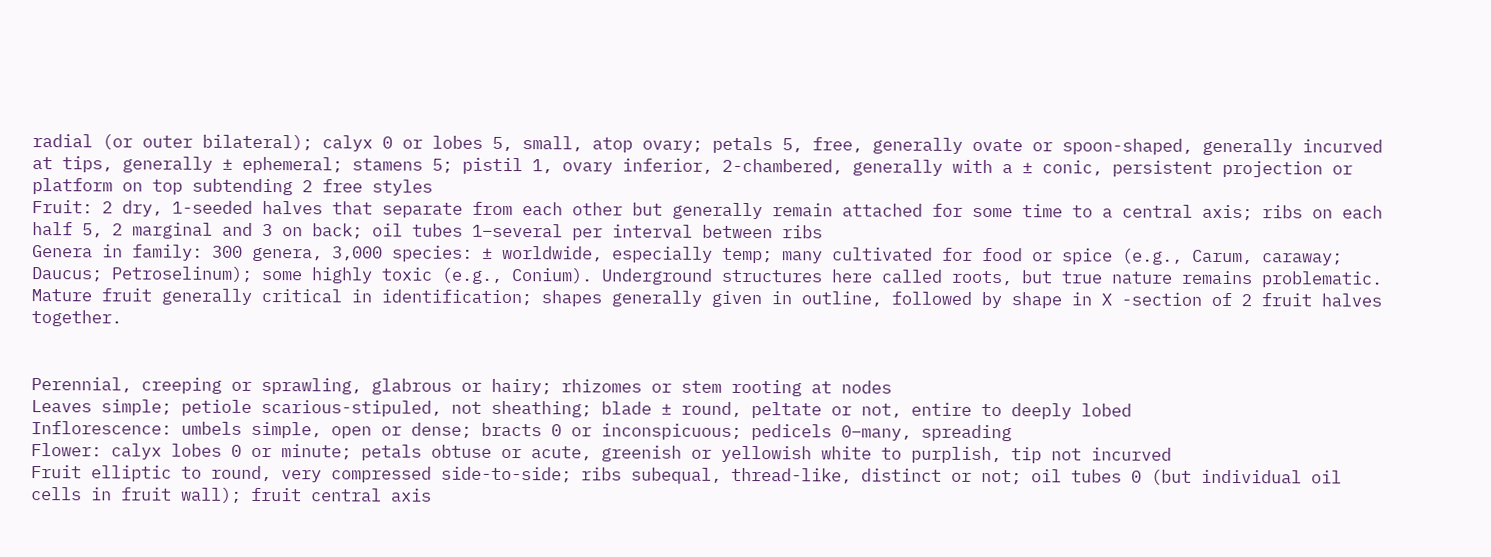radial (or outer bilateral); calyx 0 or lobes 5, small, atop ovary; petals 5, free, generally ovate or spoon-shaped, generally incurved at tips, generally ± ephemeral; stamens 5; pistil 1, ovary inferior, 2-chambered, generally with a ± conic, persistent projection or platform on top subtending 2 free styles
Fruit: 2 dry, 1-seeded halves that separate from each other but generally remain attached for some time to a central axis; ribs on each half 5, 2 marginal and 3 on back; oil tubes 1–several per interval between ribs
Genera in family: 300 genera, 3,000 species: ± worldwide, especially temp; many cultivated for food or spice (e.g., Carum, caraway; Daucus; Petroselinum); some highly toxic (e.g., Conium). Underground structures here called roots, but true nature remains problematic. Mature fruit generally critical in identification; shapes generally given in outline, followed by shape in X -section of 2 fruit halves together.


Perennial, creeping or sprawling, glabrous or hairy; rhizomes or stem rooting at nodes
Leaves simple; petiole scarious-stipuled, not sheathing; blade ± round, peltate or not, entire to deeply lobed
Inflorescence: umbels simple, open or dense; bracts 0 or inconspicuous; pedicels 0–many, spreading
Flower: calyx lobes 0 or minute; petals obtuse or acute, greenish or yellowish white to purplish, tip not incurved
Fruit elliptic to round, very compressed side-to-side; ribs subequal, thread-like, distinct or not; oil tubes 0 (but individual oil cells in fruit wall); fruit central axis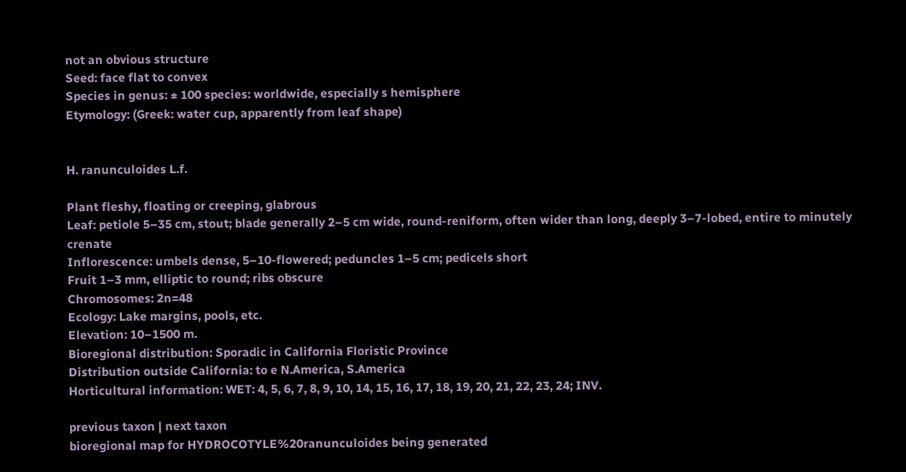not an obvious structure
Seed: face flat to convex
Species in genus: ± 100 species: worldwide, especially s hemisphere
Etymology: (Greek: water cup, apparently from leaf shape)


H. ranunculoides L.f.

Plant fleshy, floating or creeping, glabrous
Leaf: petiole 5–35 cm, stout; blade generally 2–5 cm wide, round-reniform, often wider than long, deeply 3–7-lobed, entire to minutely crenate
Inflorescence: umbels dense, 5–10-flowered; peduncles 1–5 cm; pedicels short
Fruit 1–3 mm, elliptic to round; ribs obscure
Chromosomes: 2n=48
Ecology: Lake margins, pools, etc.
Elevation: 10–1500 m.
Bioregional distribution: Sporadic in California Floristic Province
Distribution outside California: to e N.America, S.America
Horticultural information: WET: 4, 5, 6, 7, 8, 9, 10, 14, 15, 16, 17, 18, 19, 20, 21, 22, 23, 24; INV.

previous taxon | next taxon
bioregional map for HYDROCOTYLE%20ranunculoides being generated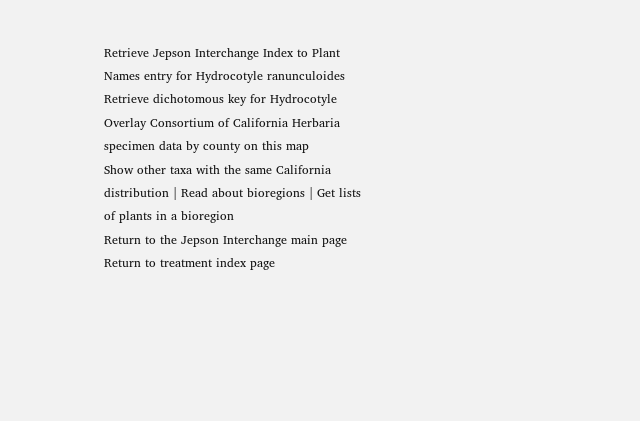Retrieve Jepson Interchange Index to Plant Names entry for Hydrocotyle ranunculoides
Retrieve dichotomous key for Hydrocotyle
Overlay Consortium of California Herbaria specimen data by county on this map
Show other taxa with the same California distribution | Read about bioregions | Get lists of plants in a bioregion
Return to the Jepson Interchange main page
Return to treatment index page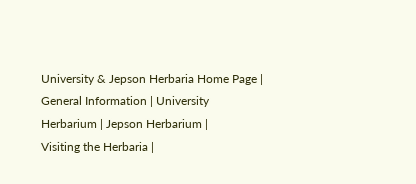University & Jepson Herbaria Home Page |
General Information | University Herbarium | Jepson Herbarium |
Visiting the Herbaria |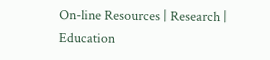On-line Resources | Research |
Education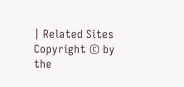| Related Sites
Copyright © by the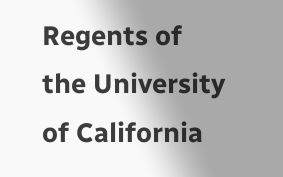Regents of the University of California